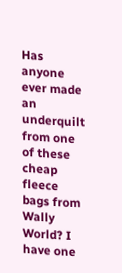Has anyone ever made an underquilt from one of these cheap fleece bags from Wally World? I have one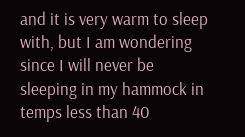and it is very warm to sleep with, but I am wondering since I will never be sleeping in my hammock in temps less than 40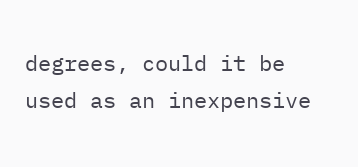degrees, could it be used as an inexpensive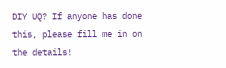DIY UQ? If anyone has done this, please fill me in on the details!